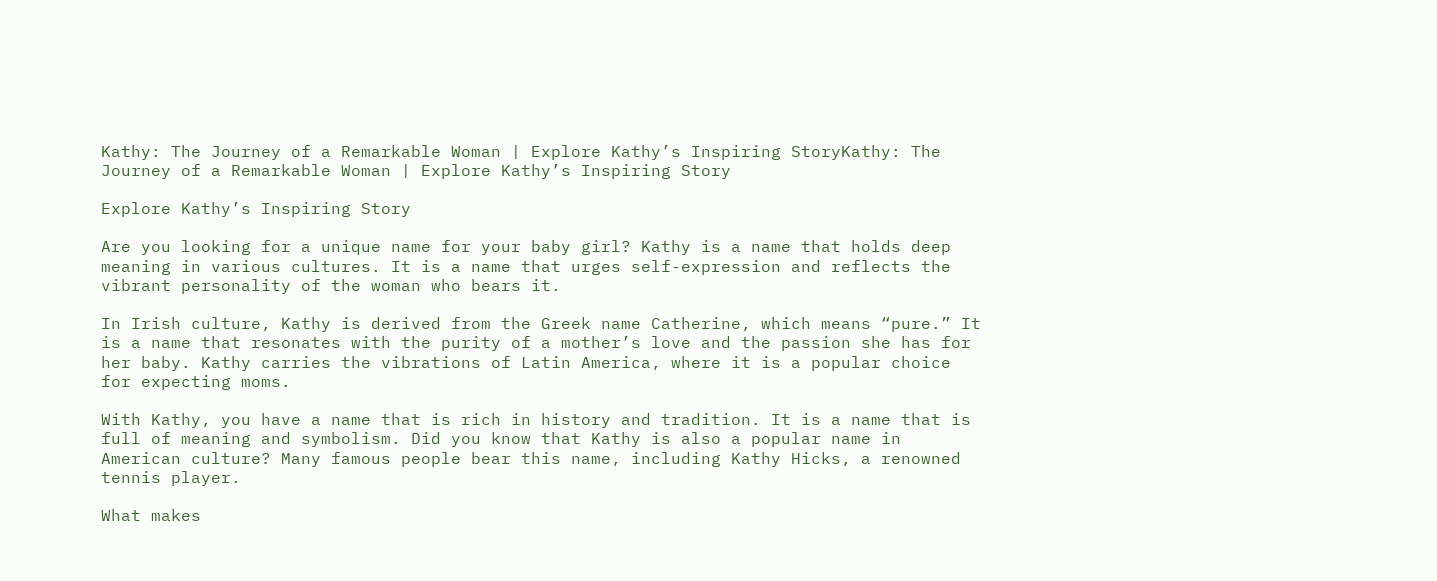Kathy: The Journey of a Remarkable Woman | Explore Kathy’s Inspiring StoryKathy: The Journey of a Remarkable Woman | Explore Kathy’s Inspiring Story

Explore Kathy’s Inspiring Story

Are you looking for a unique name for your baby girl? Kathy is a name that holds deep meaning in various cultures. It is a name that urges self-expression and reflects the vibrant personality of the woman who bears it.

In Irish culture, Kathy is derived from the Greek name Catherine, which means “pure.” It is a name that resonates with the purity of a mother’s love and the passion she has for her baby. Kathy carries the vibrations of Latin America, where it is a popular choice for expecting moms.

With Kathy, you have a name that is rich in history and tradition. It is a name that is full of meaning and symbolism. Did you know that Kathy is also a popular name in American culture? Many famous people bear this name, including Kathy Hicks, a renowned tennis player.

What makes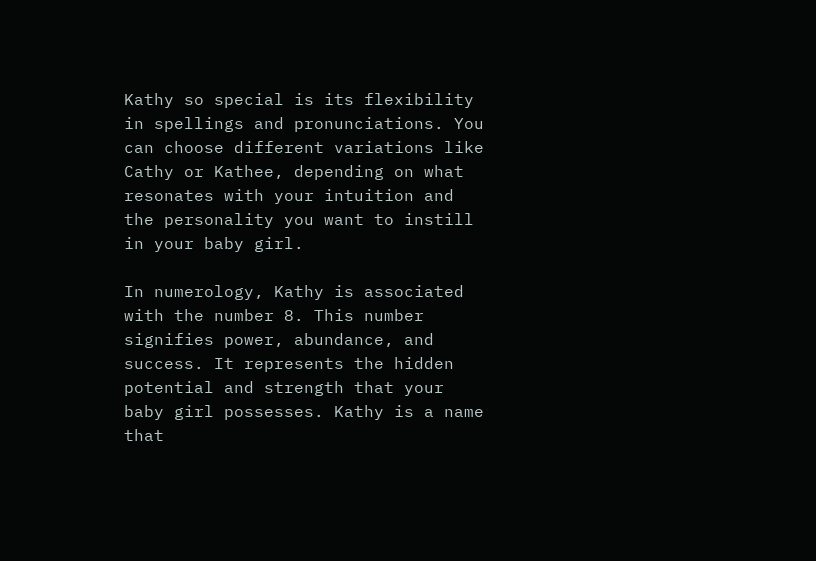Kathy so special is its flexibility in spellings and pronunciations. You can choose different variations like Cathy or Kathee, depending on what resonates with your intuition and the personality you want to instill in your baby girl.

In numerology, Kathy is associated with the number 8. This number signifies power, abundance, and success. It represents the hidden potential and strength that your baby girl possesses. Kathy is a name that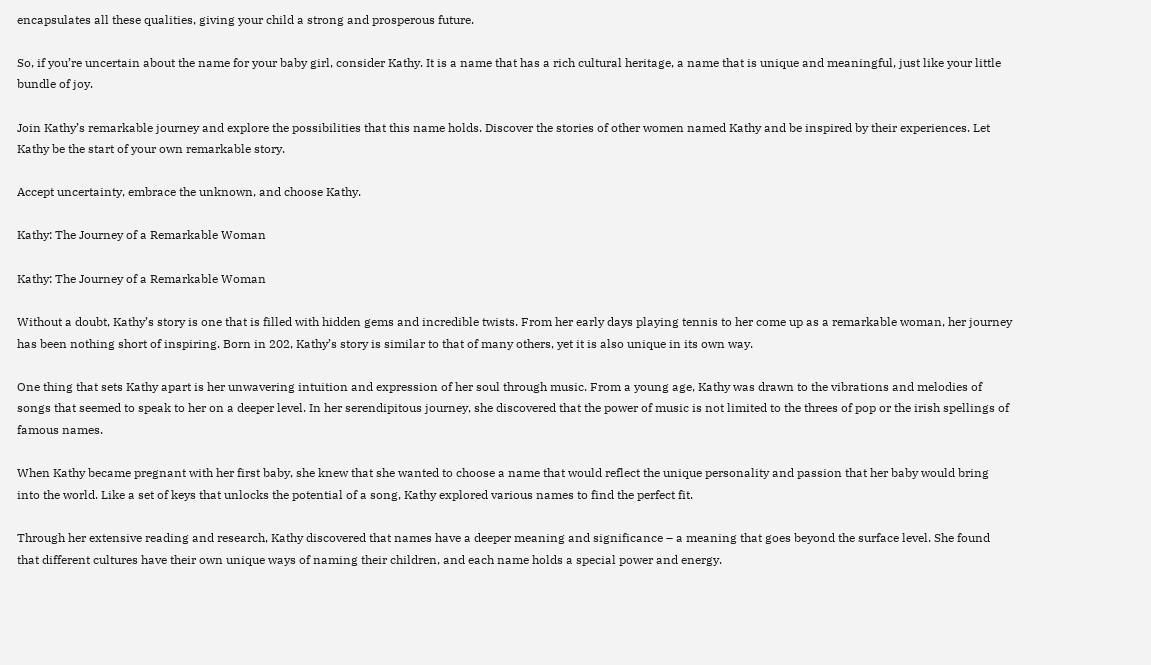encapsulates all these qualities, giving your child a strong and prosperous future.

So, if you’re uncertain about the name for your baby girl, consider Kathy. It is a name that has a rich cultural heritage, a name that is unique and meaningful, just like your little bundle of joy.

Join Kathy’s remarkable journey and explore the possibilities that this name holds. Discover the stories of other women named Kathy and be inspired by their experiences. Let Kathy be the start of your own remarkable story.

Accept uncertainty, embrace the unknown, and choose Kathy.

Kathy: The Journey of a Remarkable Woman

Kathy: The Journey of a Remarkable Woman

Without a doubt, Kathy’s story is one that is filled with hidden gems and incredible twists. From her early days playing tennis to her come up as a remarkable woman, her journey has been nothing short of inspiring. Born in 202, Kathy’s story is similar to that of many others, yet it is also unique in its own way.

One thing that sets Kathy apart is her unwavering intuition and expression of her soul through music. From a young age, Kathy was drawn to the vibrations and melodies of songs that seemed to speak to her on a deeper level. In her serendipitous journey, she discovered that the power of music is not limited to the threes of pop or the irish spellings of famous names.

When Kathy became pregnant with her first baby, she knew that she wanted to choose a name that would reflect the unique personality and passion that her baby would bring into the world. Like a set of keys that unlocks the potential of a song, Kathy explored various names to find the perfect fit.

Through her extensive reading and research, Kathy discovered that names have a deeper meaning and significance – a meaning that goes beyond the surface level. She found that different cultures have their own unique ways of naming their children, and each name holds a special power and energy.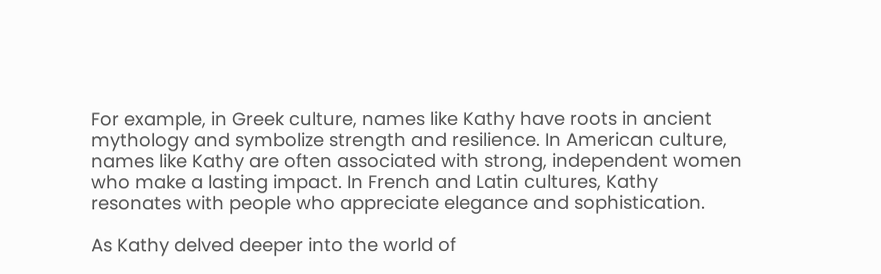For example, in Greek culture, names like Kathy have roots in ancient mythology and symbolize strength and resilience. In American culture, names like Kathy are often associated with strong, independent women who make a lasting impact. In French and Latin cultures, Kathy resonates with people who appreciate elegance and sophistication.

As Kathy delved deeper into the world of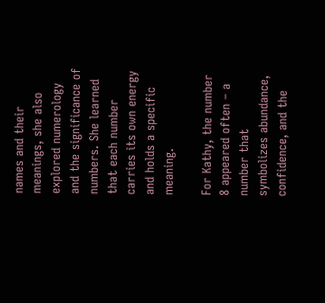names and their meanings, she also explored numerology and the significance of numbers. She learned that each number carries its own energy and holds a specific meaning.

For Kathy, the number 8 appeared often – a number that symbolizes abundance, confidence, and the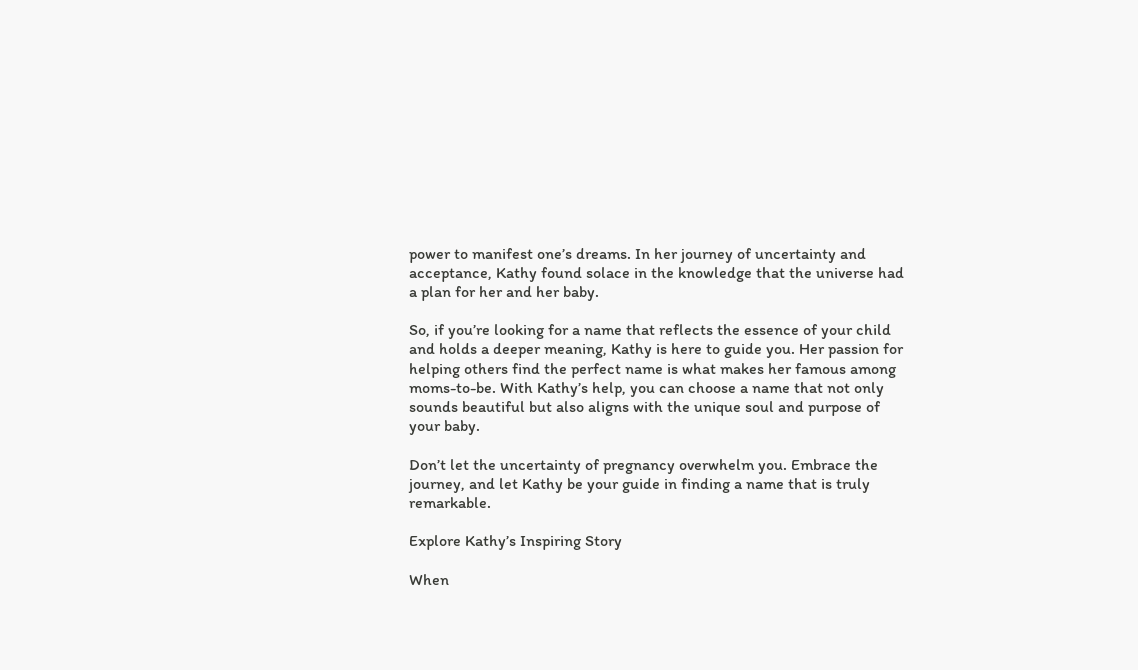power to manifest one’s dreams. In her journey of uncertainty and acceptance, Kathy found solace in the knowledge that the universe had a plan for her and her baby.

So, if you’re looking for a name that reflects the essence of your child and holds a deeper meaning, Kathy is here to guide you. Her passion for helping others find the perfect name is what makes her famous among moms-to-be. With Kathy’s help, you can choose a name that not only sounds beautiful but also aligns with the unique soul and purpose of your baby.

Don’t let the uncertainty of pregnancy overwhelm you. Embrace the journey, and let Kathy be your guide in finding a name that is truly remarkable.

Explore Kathy’s Inspiring Story

When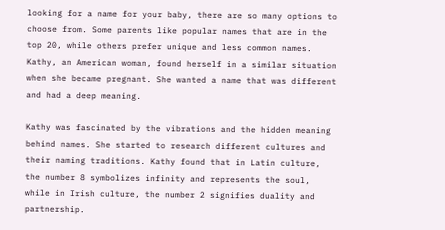looking for a name for your baby, there are so many options to choose from. Some parents like popular names that are in the top 20, while others prefer unique and less common names. Kathy, an American woman, found herself in a similar situation when she became pregnant. She wanted a name that was different and had a deep meaning.

Kathy was fascinated by the vibrations and the hidden meaning behind names. She started to research different cultures and their naming traditions. Kathy found that in Latin culture, the number 8 symbolizes infinity and represents the soul, while in Irish culture, the number 2 signifies duality and partnership.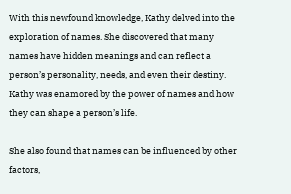With this newfound knowledge, Kathy delved into the exploration of names. She discovered that many names have hidden meanings and can reflect a person’s personality, needs, and even their destiny. Kathy was enamored by the power of names and how they can shape a person’s life.

She also found that names can be influenced by other factors,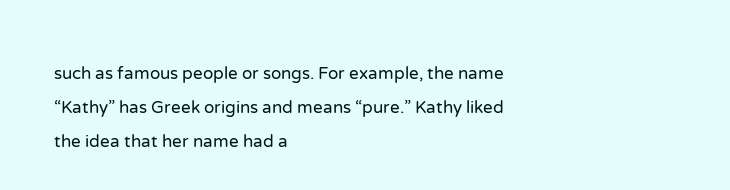such as famous people or songs. For example, the name “Kathy” has Greek origins and means “pure.” Kathy liked the idea that her name had a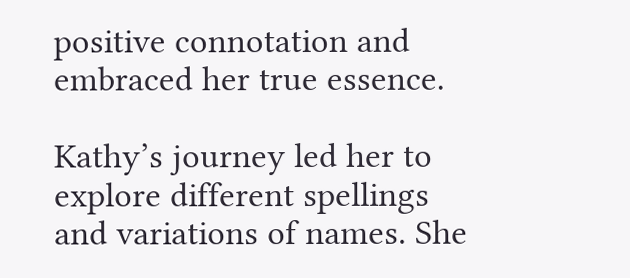positive connotation and embraced her true essence.

Kathy’s journey led her to explore different spellings and variations of names. She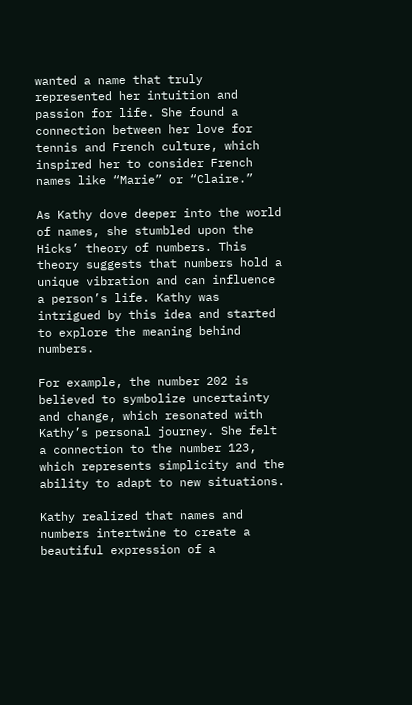wanted a name that truly represented her intuition and passion for life. She found a connection between her love for tennis and French culture, which inspired her to consider French names like “Marie” or “Claire.”

As Kathy dove deeper into the world of names, she stumbled upon the Hicks’ theory of numbers. This theory suggests that numbers hold a unique vibration and can influence a person’s life. Kathy was intrigued by this idea and started to explore the meaning behind numbers.

For example, the number 202 is believed to symbolize uncertainty and change, which resonated with Kathy’s personal journey. She felt a connection to the number 123, which represents simplicity and the ability to adapt to new situations.

Kathy realized that names and numbers intertwine to create a beautiful expression of a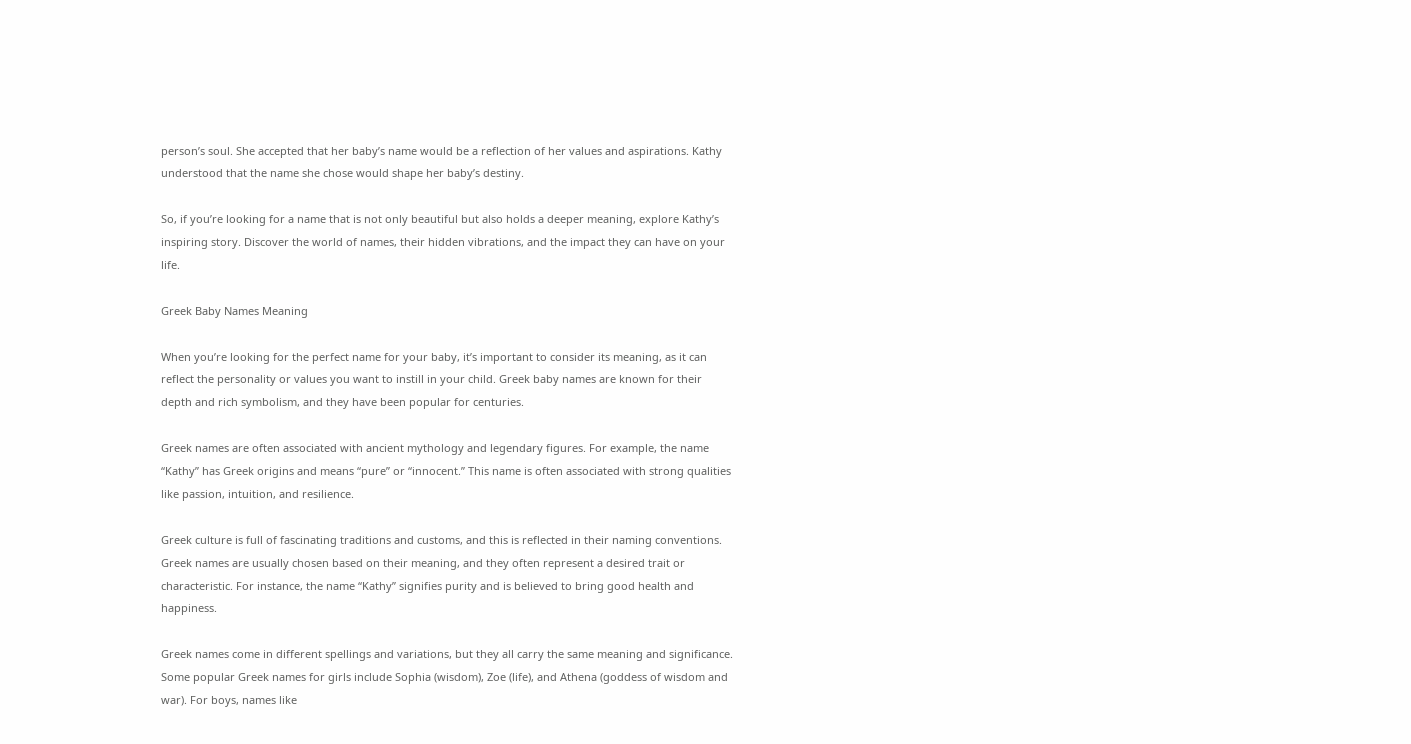person’s soul. She accepted that her baby’s name would be a reflection of her values and aspirations. Kathy understood that the name she chose would shape her baby’s destiny.

So, if you’re looking for a name that is not only beautiful but also holds a deeper meaning, explore Kathy’s inspiring story. Discover the world of names, their hidden vibrations, and the impact they can have on your life.

Greek Baby Names Meaning

When you’re looking for the perfect name for your baby, it’s important to consider its meaning, as it can reflect the personality or values you want to instill in your child. Greek baby names are known for their depth and rich symbolism, and they have been popular for centuries.

Greek names are often associated with ancient mythology and legendary figures. For example, the name “Kathy” has Greek origins and means “pure” or “innocent.” This name is often associated with strong qualities like passion, intuition, and resilience.

Greek culture is full of fascinating traditions and customs, and this is reflected in their naming conventions. Greek names are usually chosen based on their meaning, and they often represent a desired trait or characteristic. For instance, the name “Kathy” signifies purity and is believed to bring good health and happiness.

Greek names come in different spellings and variations, but they all carry the same meaning and significance. Some popular Greek names for girls include Sophia (wisdom), Zoe (life), and Athena (goddess of wisdom and war). For boys, names like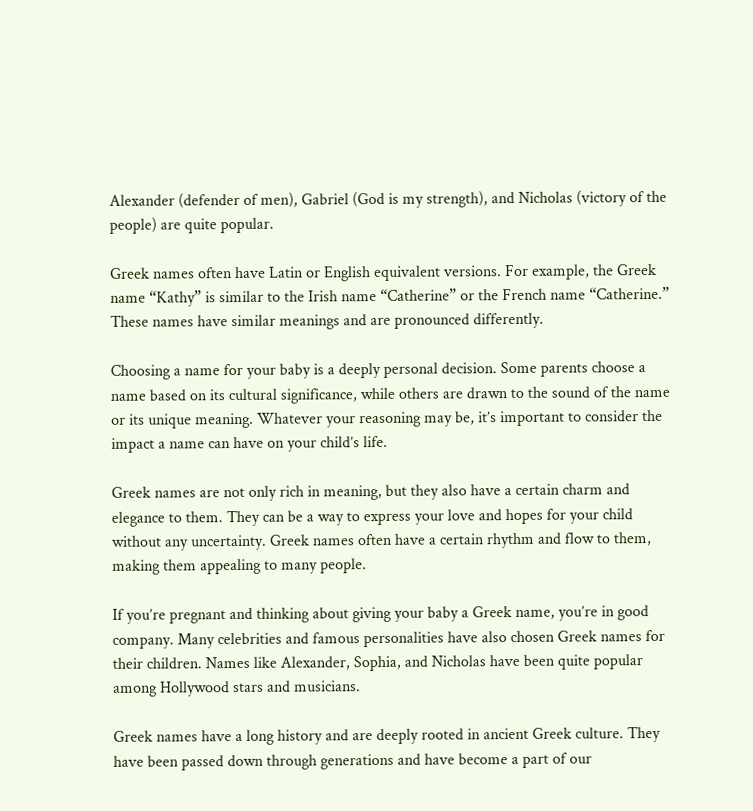Alexander (defender of men), Gabriel (God is my strength), and Nicholas (victory of the people) are quite popular.

Greek names often have Latin or English equivalent versions. For example, the Greek name “Kathy” is similar to the Irish name “Catherine” or the French name “Catherine.” These names have similar meanings and are pronounced differently.

Choosing a name for your baby is a deeply personal decision. Some parents choose a name based on its cultural significance, while others are drawn to the sound of the name or its unique meaning. Whatever your reasoning may be, it’s important to consider the impact a name can have on your child’s life.

Greek names are not only rich in meaning, but they also have a certain charm and elegance to them. They can be a way to express your love and hopes for your child without any uncertainty. Greek names often have a certain rhythm and flow to them, making them appealing to many people.

If you’re pregnant and thinking about giving your baby a Greek name, you’re in good company. Many celebrities and famous personalities have also chosen Greek names for their children. Names like Alexander, Sophia, and Nicholas have been quite popular among Hollywood stars and musicians.

Greek names have a long history and are deeply rooted in ancient Greek culture. They have been passed down through generations and have become a part of our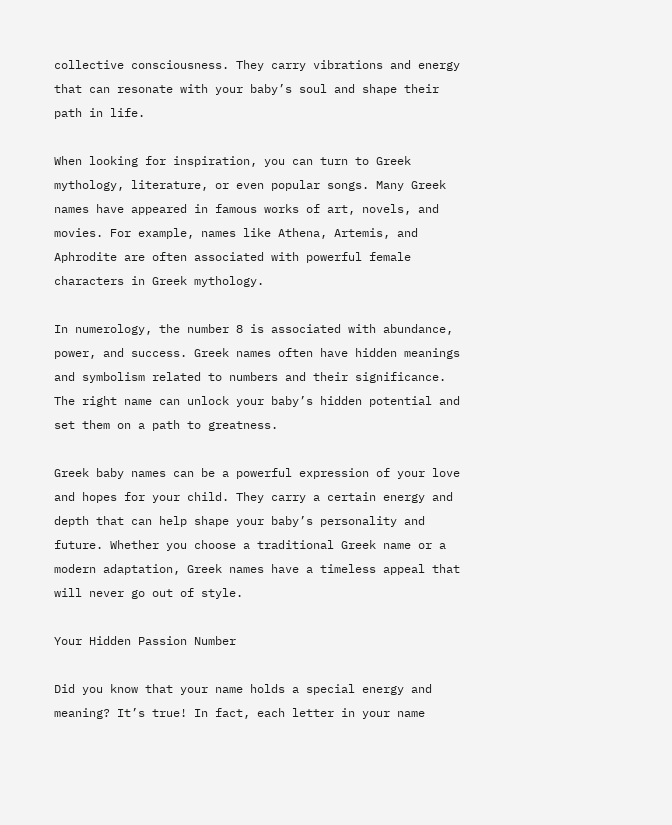collective consciousness. They carry vibrations and energy that can resonate with your baby’s soul and shape their path in life.

When looking for inspiration, you can turn to Greek mythology, literature, or even popular songs. Many Greek names have appeared in famous works of art, novels, and movies. For example, names like Athena, Artemis, and Aphrodite are often associated with powerful female characters in Greek mythology.

In numerology, the number 8 is associated with abundance, power, and success. Greek names often have hidden meanings and symbolism related to numbers and their significance. The right name can unlock your baby’s hidden potential and set them on a path to greatness.

Greek baby names can be a powerful expression of your love and hopes for your child. They carry a certain energy and depth that can help shape your baby’s personality and future. Whether you choose a traditional Greek name or a modern adaptation, Greek names have a timeless appeal that will never go out of style.

Your Hidden Passion Number

Did you know that your name holds a special energy and meaning? It’s true! In fact, each letter in your name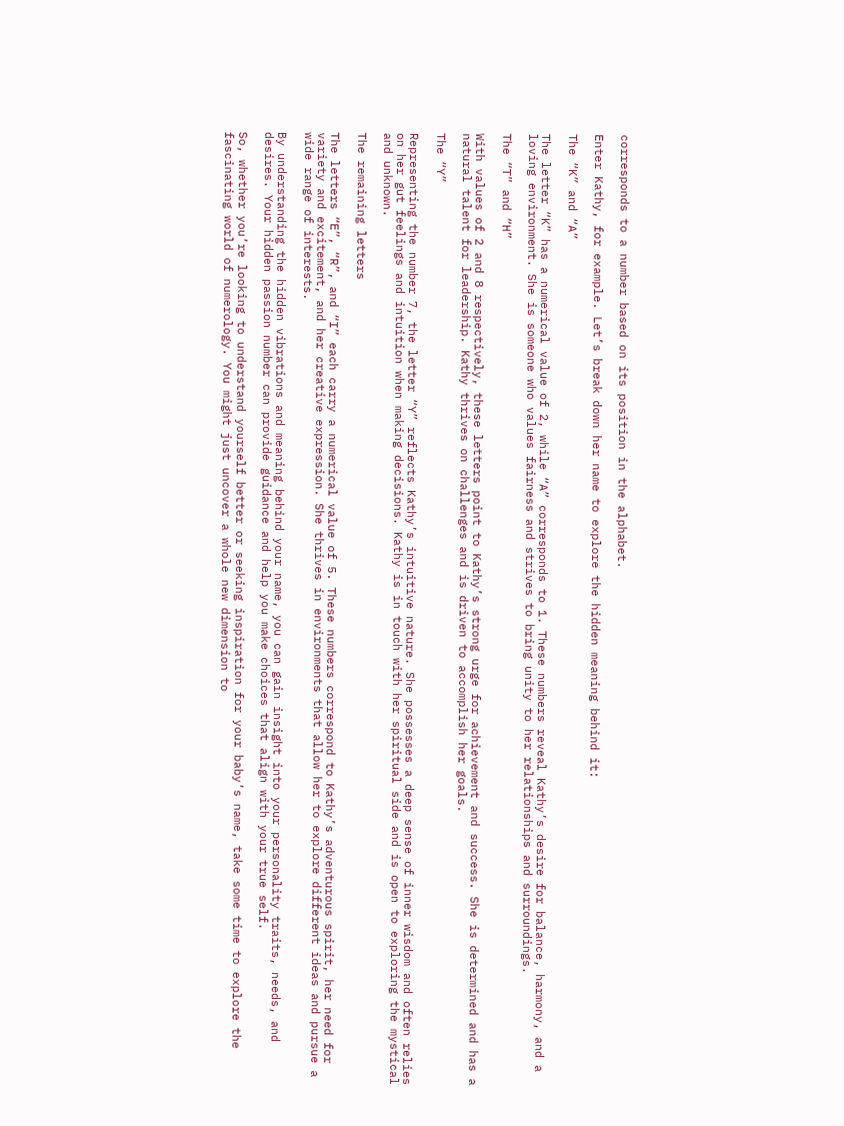corresponds to a number based on its position in the alphabet.

Enter Kathy, for example. Let’s break down her name to explore the hidden meaning behind it:

The “K” and “A”

The letter “K” has a numerical value of 2, while “A” corresponds to 1. These numbers reveal Kathy’s desire for balance, harmony, and a loving environment. She is someone who values fairness and strives to bring unity to her relationships and surroundings.

The “T” and “H”

With values of 2 and 8 respectively, these letters point to Kathy’s strong urge for achievement and success. She is determined and has a natural talent for leadership. Kathy thrives on challenges and is driven to accomplish her goals.

The “Y”

Representing the number 7, the letter “Y” reflects Kathy’s intuitive nature. She possesses a deep sense of inner wisdom and often relies on her gut feelings and intuition when making decisions. Kathy is in touch with her spiritual side and is open to exploring the mystical and unknown.

The remaining letters

The letters “E”, “R”, and “I” each carry a numerical value of 5. These numbers correspond to Kathy’s adventurous spirit, her need for variety and excitement, and her creative expression. She thrives in environments that allow her to explore different ideas and pursue a wide range of interests.

By understanding the hidden vibrations and meaning behind your name, you can gain insight into your personality traits, needs, and desires. Your hidden passion number can provide guidance and help you make choices that align with your true self.

So, whether you’re looking to understand yourself better or seeking inspiration for your baby’s name, take some time to explore the fascinating world of numerology. You might just uncover a whole new dimension to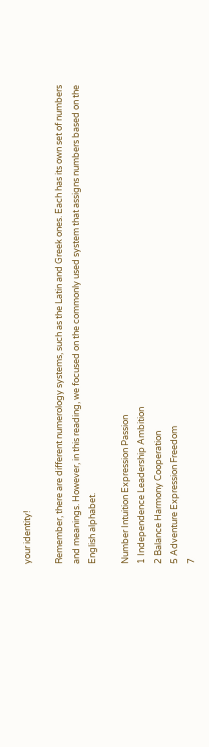your identity!

Remember, there are different numerology systems, such as the Latin and Greek ones. Each has its own set of numbers and meanings. However, in this reading, we focused on the commonly used system that assigns numbers based on the English alphabet.

Number Intuition Expression Passion
1 Independence Leadership Ambition
2 Balance Harmony Cooperation
5 Adventure Expression Freedom
7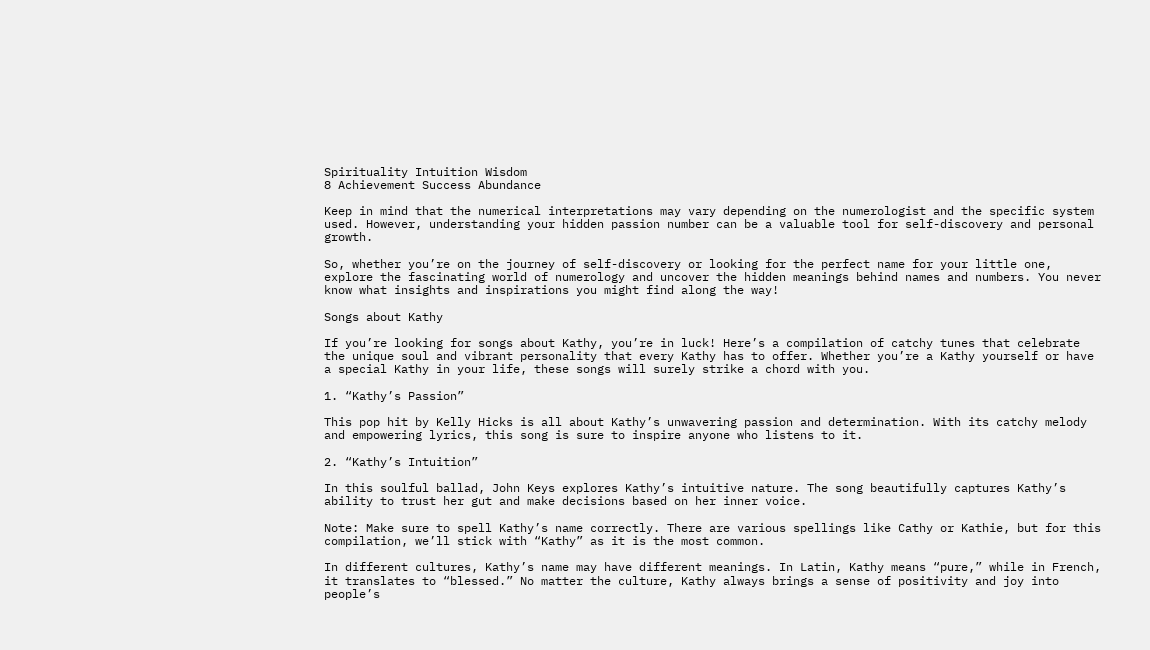Spirituality Intuition Wisdom
8 Achievement Success Abundance

Keep in mind that the numerical interpretations may vary depending on the numerologist and the specific system used. However, understanding your hidden passion number can be a valuable tool for self-discovery and personal growth.

So, whether you’re on the journey of self-discovery or looking for the perfect name for your little one, explore the fascinating world of numerology and uncover the hidden meanings behind names and numbers. You never know what insights and inspirations you might find along the way!

Songs about Kathy

If you’re looking for songs about Kathy, you’re in luck! Here’s a compilation of catchy tunes that celebrate the unique soul and vibrant personality that every Kathy has to offer. Whether you’re a Kathy yourself or have a special Kathy in your life, these songs will surely strike a chord with you.

1. “Kathy’s Passion”

This pop hit by Kelly Hicks is all about Kathy’s unwavering passion and determination. With its catchy melody and empowering lyrics, this song is sure to inspire anyone who listens to it.

2. “Kathy’s Intuition”

In this soulful ballad, John Keys explores Kathy’s intuitive nature. The song beautifully captures Kathy’s ability to trust her gut and make decisions based on her inner voice.

Note: Make sure to spell Kathy’s name correctly. There are various spellings like Cathy or Kathie, but for this compilation, we’ll stick with “Kathy” as it is the most common.

In different cultures, Kathy’s name may have different meanings. In Latin, Kathy means “pure,” while in French, it translates to “blessed.” No matter the culture, Kathy always brings a sense of positivity and joy into people’s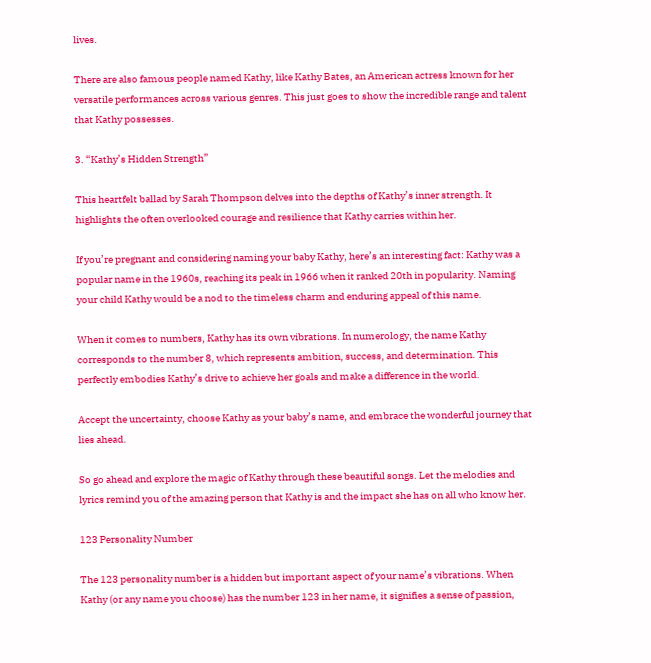lives.

There are also famous people named Kathy, like Kathy Bates, an American actress known for her versatile performances across various genres. This just goes to show the incredible range and talent that Kathy possesses.

3. “Kathy’s Hidden Strength”

This heartfelt ballad by Sarah Thompson delves into the depths of Kathy’s inner strength. It highlights the often overlooked courage and resilience that Kathy carries within her.

If you’re pregnant and considering naming your baby Kathy, here’s an interesting fact: Kathy was a popular name in the 1960s, reaching its peak in 1966 when it ranked 20th in popularity. Naming your child Kathy would be a nod to the timeless charm and enduring appeal of this name.

When it comes to numbers, Kathy has its own vibrations. In numerology, the name Kathy corresponds to the number 8, which represents ambition, success, and determination. This perfectly embodies Kathy’s drive to achieve her goals and make a difference in the world.

Accept the uncertainty, choose Kathy as your baby’s name, and embrace the wonderful journey that lies ahead.

So go ahead and explore the magic of Kathy through these beautiful songs. Let the melodies and lyrics remind you of the amazing person that Kathy is and the impact she has on all who know her.

123 Personality Number

The 123 personality number is a hidden but important aspect of your name’s vibrations. When Kathy (or any name you choose) has the number 123 in her name, it signifies a sense of passion,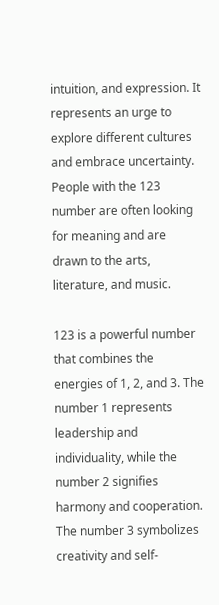intuition, and expression. It represents an urge to explore different cultures and embrace uncertainty. People with the 123 number are often looking for meaning and are drawn to the arts, literature, and music.

123 is a powerful number that combines the energies of 1, 2, and 3. The number 1 represents leadership and individuality, while the number 2 signifies harmony and cooperation. The number 3 symbolizes creativity and self-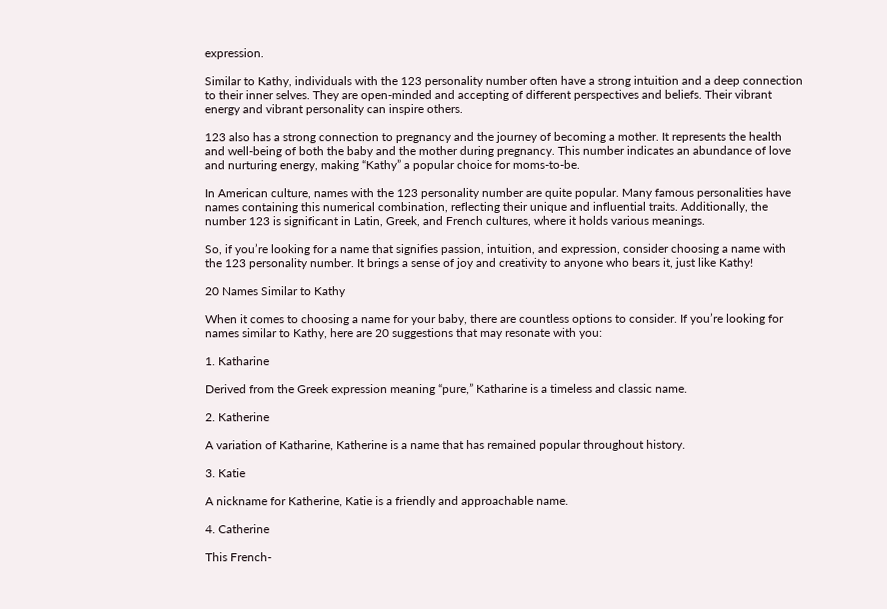expression.

Similar to Kathy, individuals with the 123 personality number often have a strong intuition and a deep connection to their inner selves. They are open-minded and accepting of different perspectives and beliefs. Their vibrant energy and vibrant personality can inspire others.

123 also has a strong connection to pregnancy and the journey of becoming a mother. It represents the health and well-being of both the baby and the mother during pregnancy. This number indicates an abundance of love and nurturing energy, making “Kathy” a popular choice for moms-to-be.

In American culture, names with the 123 personality number are quite popular. Many famous personalities have names containing this numerical combination, reflecting their unique and influential traits. Additionally, the number 123 is significant in Latin, Greek, and French cultures, where it holds various meanings.

So, if you’re looking for a name that signifies passion, intuition, and expression, consider choosing a name with the 123 personality number. It brings a sense of joy and creativity to anyone who bears it, just like Kathy!

20 Names Similar to Kathy

When it comes to choosing a name for your baby, there are countless options to consider. If you’re looking for names similar to Kathy, here are 20 suggestions that may resonate with you:

1. Katharine

Derived from the Greek expression meaning “pure,” Katharine is a timeless and classic name.

2. Katherine

A variation of Katharine, Katherine is a name that has remained popular throughout history.

3. Katie

A nickname for Katherine, Katie is a friendly and approachable name.

4. Catherine

This French-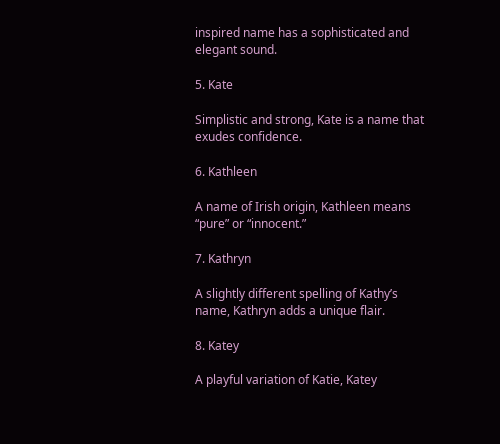inspired name has a sophisticated and elegant sound.

5. Kate

Simplistic and strong, Kate is a name that exudes confidence.

6. Kathleen

A name of Irish origin, Kathleen means “pure” or “innocent.”

7. Kathryn

A slightly different spelling of Kathy’s name, Kathryn adds a unique flair.

8. Katey

A playful variation of Katie, Katey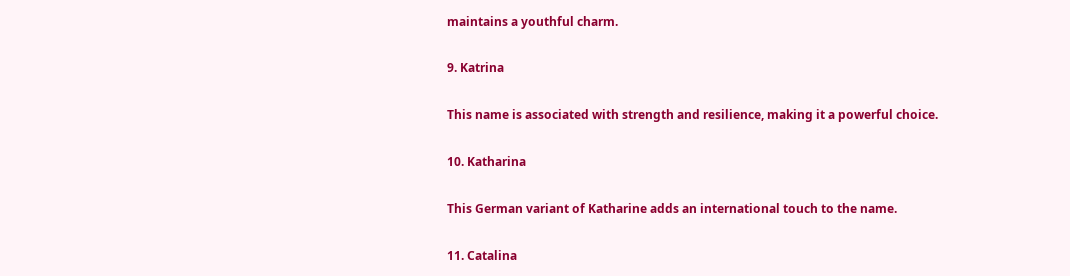maintains a youthful charm.

9. Katrina

This name is associated with strength and resilience, making it a powerful choice.

10. Katharina

This German variant of Katharine adds an international touch to the name.

11. Catalina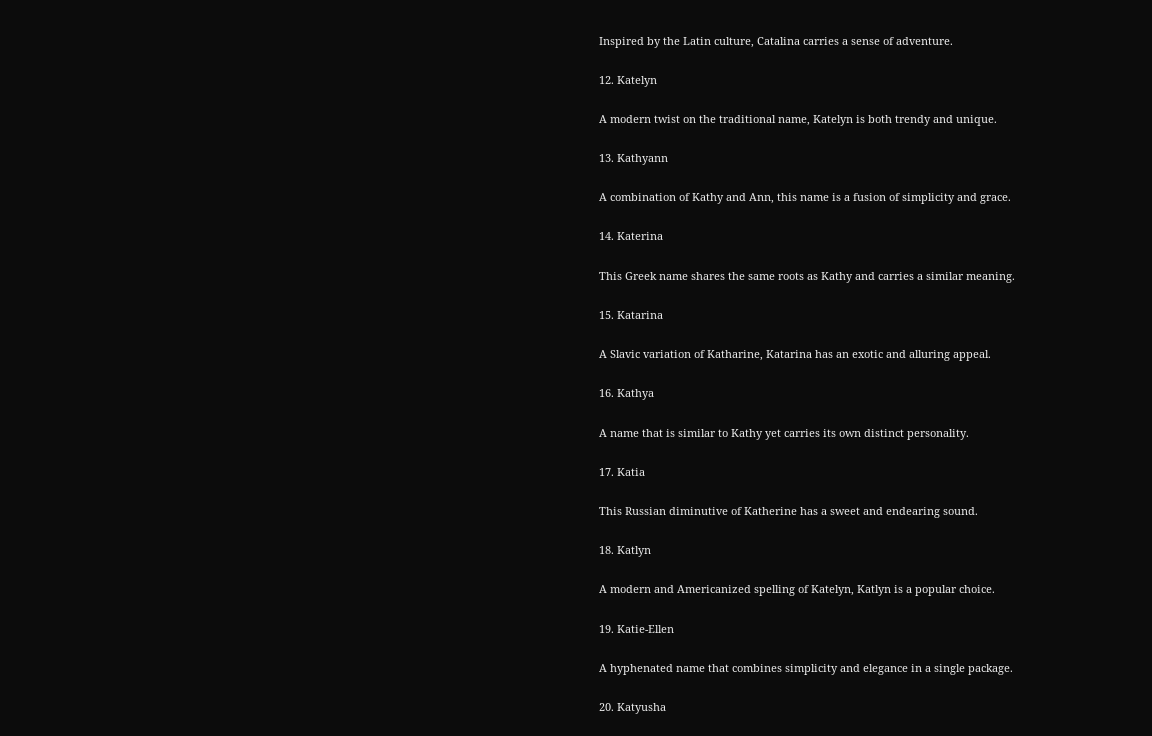Inspired by the Latin culture, Catalina carries a sense of adventure.

12. Katelyn

A modern twist on the traditional name, Katelyn is both trendy and unique.

13. Kathyann

A combination of Kathy and Ann, this name is a fusion of simplicity and grace.

14. Katerina

This Greek name shares the same roots as Kathy and carries a similar meaning.

15. Katarina

A Slavic variation of Katharine, Katarina has an exotic and alluring appeal.

16. Kathya

A name that is similar to Kathy yet carries its own distinct personality.

17. Katia

This Russian diminutive of Katherine has a sweet and endearing sound.

18. Katlyn

A modern and Americanized spelling of Katelyn, Katlyn is a popular choice.

19. Katie-Ellen

A hyphenated name that combines simplicity and elegance in a single package.

20. Katyusha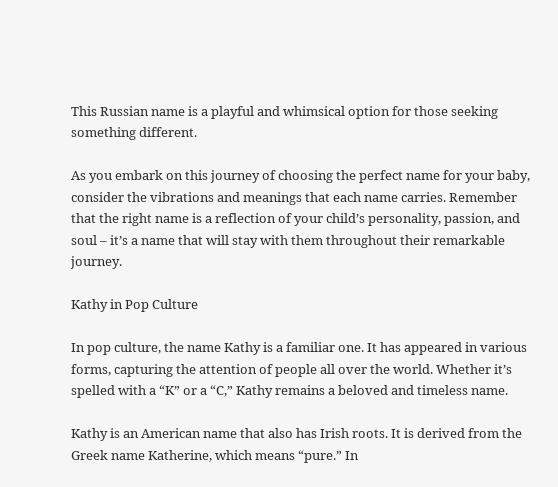This Russian name is a playful and whimsical option for those seeking something different.

As you embark on this journey of choosing the perfect name for your baby, consider the vibrations and meanings that each name carries. Remember that the right name is a reflection of your child’s personality, passion, and soul – it’s a name that will stay with them throughout their remarkable journey.

Kathy in Pop Culture

In pop culture, the name Kathy is a familiar one. It has appeared in various forms, capturing the attention of people all over the world. Whether it’s spelled with a “K” or a “C,” Kathy remains a beloved and timeless name.

Kathy is an American name that also has Irish roots. It is derived from the Greek name Katherine, which means “pure.” In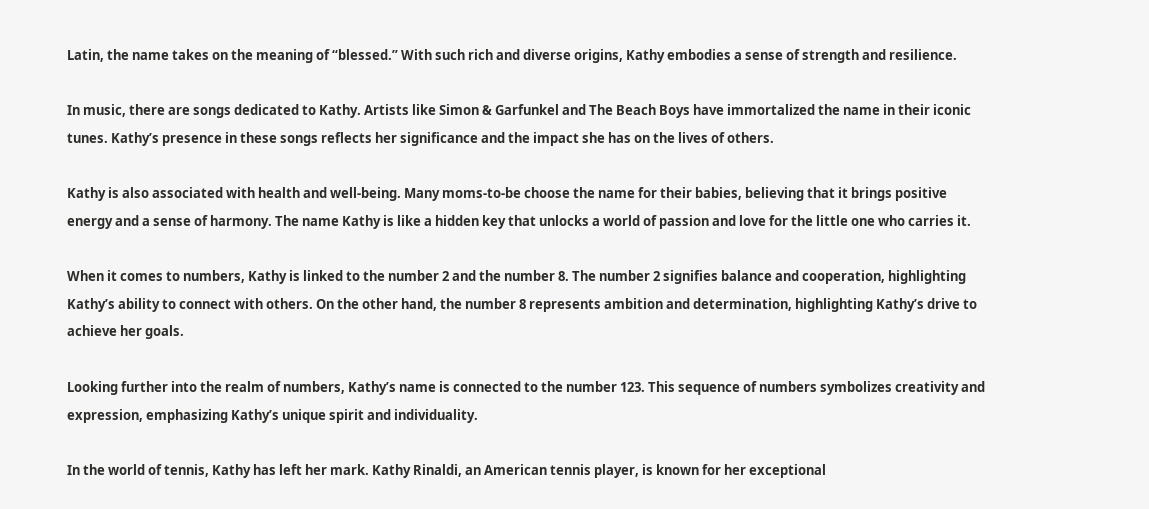Latin, the name takes on the meaning of “blessed.” With such rich and diverse origins, Kathy embodies a sense of strength and resilience.

In music, there are songs dedicated to Kathy. Artists like Simon & Garfunkel and The Beach Boys have immortalized the name in their iconic tunes. Kathy’s presence in these songs reflects her significance and the impact she has on the lives of others.

Kathy is also associated with health and well-being. Many moms-to-be choose the name for their babies, believing that it brings positive energy and a sense of harmony. The name Kathy is like a hidden key that unlocks a world of passion and love for the little one who carries it.

When it comes to numbers, Kathy is linked to the number 2 and the number 8. The number 2 signifies balance and cooperation, highlighting Kathy’s ability to connect with others. On the other hand, the number 8 represents ambition and determination, highlighting Kathy’s drive to achieve her goals.

Looking further into the realm of numbers, Kathy’s name is connected to the number 123. This sequence of numbers symbolizes creativity and expression, emphasizing Kathy’s unique spirit and individuality.

In the world of tennis, Kathy has left her mark. Kathy Rinaldi, an American tennis player, is known for her exceptional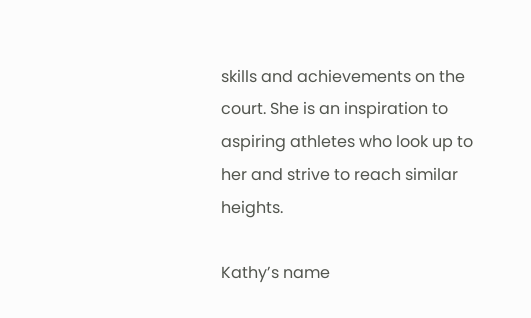skills and achievements on the court. She is an inspiration to aspiring athletes who look up to her and strive to reach similar heights.

Kathy’s name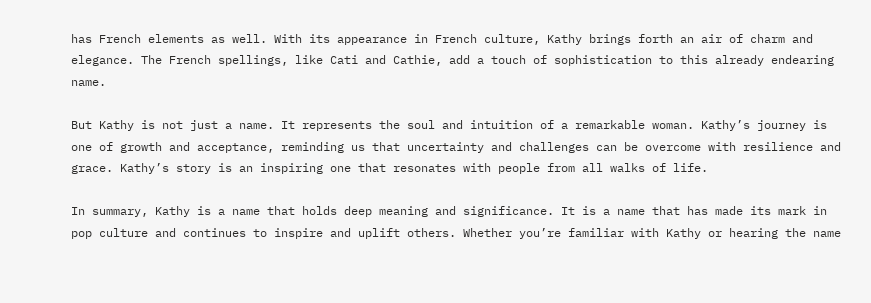has French elements as well. With its appearance in French culture, Kathy brings forth an air of charm and elegance. The French spellings, like Cati and Cathie, add a touch of sophistication to this already endearing name.

But Kathy is not just a name. It represents the soul and intuition of a remarkable woman. Kathy’s journey is one of growth and acceptance, reminding us that uncertainty and challenges can be overcome with resilience and grace. Kathy’s story is an inspiring one that resonates with people from all walks of life.

In summary, Kathy is a name that holds deep meaning and significance. It is a name that has made its mark in pop culture and continues to inspire and uplift others. Whether you’re familiar with Kathy or hearing the name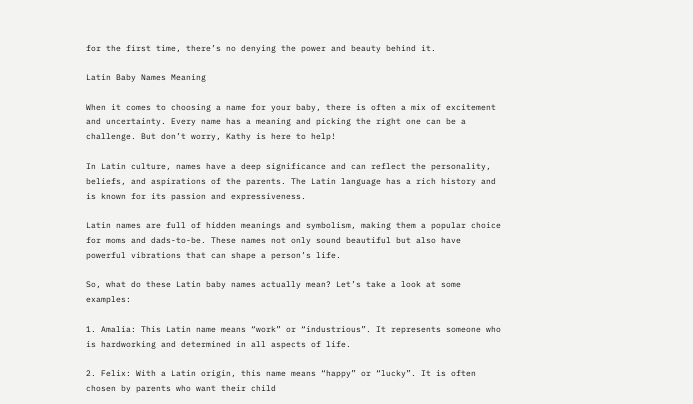for the first time, there’s no denying the power and beauty behind it.

Latin Baby Names Meaning

When it comes to choosing a name for your baby, there is often a mix of excitement and uncertainty. Every name has a meaning and picking the right one can be a challenge. But don’t worry, Kathy is here to help!

In Latin culture, names have a deep significance and can reflect the personality, beliefs, and aspirations of the parents. The Latin language has a rich history and is known for its passion and expressiveness.

Latin names are full of hidden meanings and symbolism, making them a popular choice for moms and dads-to-be. These names not only sound beautiful but also have powerful vibrations that can shape a person’s life.

So, what do these Latin baby names actually mean? Let’s take a look at some examples:

1. Amalia: This Latin name means “work” or “industrious”. It represents someone who is hardworking and determined in all aspects of life.

2. Felix: With a Latin origin, this name means “happy” or “lucky”. It is often chosen by parents who want their child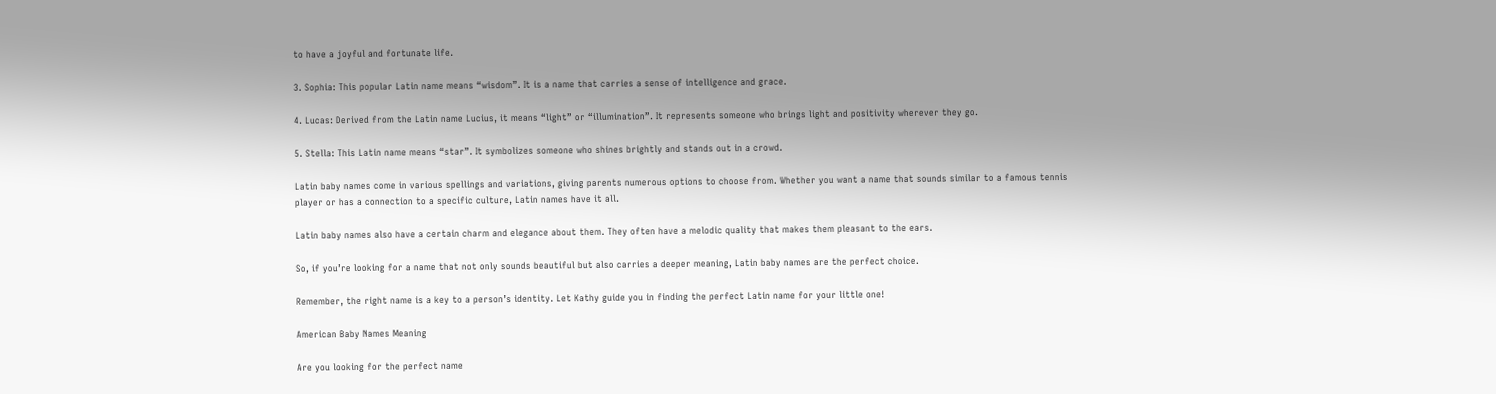to have a joyful and fortunate life.

3. Sophia: This popular Latin name means “wisdom”. It is a name that carries a sense of intelligence and grace.

4. Lucas: Derived from the Latin name Lucius, it means “light” or “illumination”. It represents someone who brings light and positivity wherever they go.

5. Stella: This Latin name means “star”. It symbolizes someone who shines brightly and stands out in a crowd.

Latin baby names come in various spellings and variations, giving parents numerous options to choose from. Whether you want a name that sounds similar to a famous tennis player or has a connection to a specific culture, Latin names have it all.

Latin baby names also have a certain charm and elegance about them. They often have a melodic quality that makes them pleasant to the ears.

So, if you’re looking for a name that not only sounds beautiful but also carries a deeper meaning, Latin baby names are the perfect choice.

Remember, the right name is a key to a person’s identity. Let Kathy guide you in finding the perfect Latin name for your little one!

American Baby Names Meaning

Are you looking for the perfect name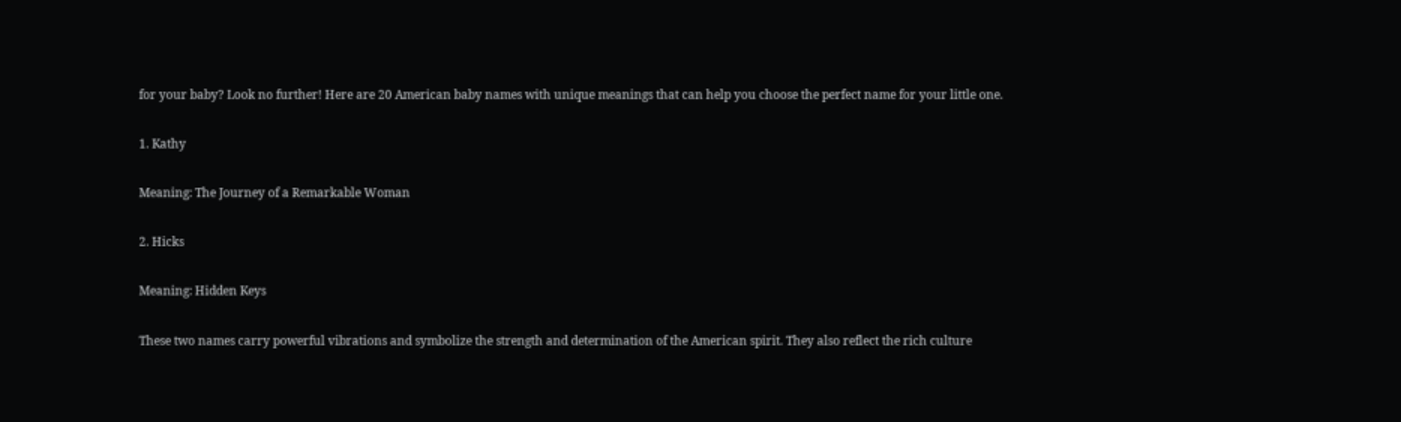for your baby? Look no further! Here are 20 American baby names with unique meanings that can help you choose the perfect name for your little one.

1. Kathy

Meaning: The Journey of a Remarkable Woman

2. Hicks

Meaning: Hidden Keys

These two names carry powerful vibrations and symbolize the strength and determination of the American spirit. They also reflect the rich culture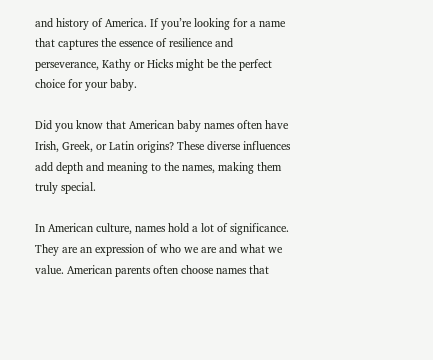and history of America. If you’re looking for a name that captures the essence of resilience and perseverance, Kathy or Hicks might be the perfect choice for your baby.

Did you know that American baby names often have Irish, Greek, or Latin origins? These diverse influences add depth and meaning to the names, making them truly special.

In American culture, names hold a lot of significance. They are an expression of who we are and what we value. American parents often choose names that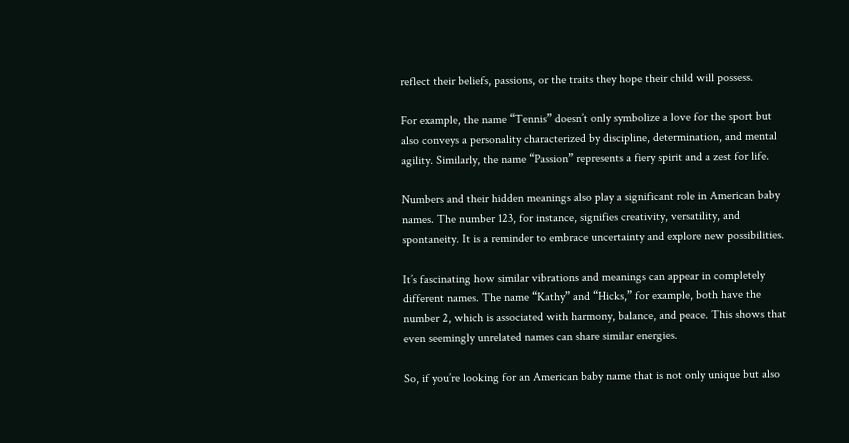reflect their beliefs, passions, or the traits they hope their child will possess.

For example, the name “Tennis” doesn’t only symbolize a love for the sport but also conveys a personality characterized by discipline, determination, and mental agility. Similarly, the name “Passion” represents a fiery spirit and a zest for life.

Numbers and their hidden meanings also play a significant role in American baby names. The number 123, for instance, signifies creativity, versatility, and spontaneity. It is a reminder to embrace uncertainty and explore new possibilities.

It’s fascinating how similar vibrations and meanings can appear in completely different names. The name “Kathy” and “Hicks,” for example, both have the number 2, which is associated with harmony, balance, and peace. This shows that even seemingly unrelated names can share similar energies.

So, if you’re looking for an American baby name that is not only unique but also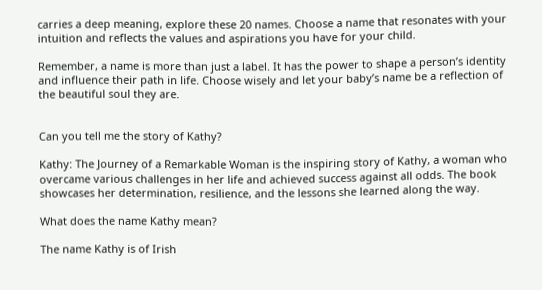carries a deep meaning, explore these 20 names. Choose a name that resonates with your intuition and reflects the values and aspirations you have for your child.

Remember, a name is more than just a label. It has the power to shape a person’s identity and influence their path in life. Choose wisely and let your baby’s name be a reflection of the beautiful soul they are.


Can you tell me the story of Kathy?

Kathy: The Journey of a Remarkable Woman is the inspiring story of Kathy, a woman who overcame various challenges in her life and achieved success against all odds. The book showcases her determination, resilience, and the lessons she learned along the way.

What does the name Kathy mean?

The name Kathy is of Irish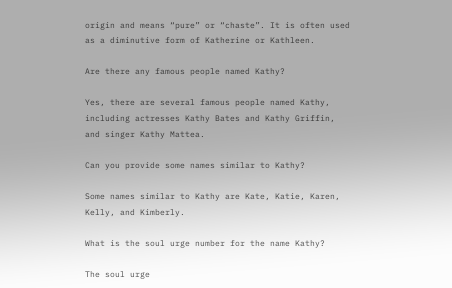origin and means “pure” or “chaste”. It is often used as a diminutive form of Katherine or Kathleen.

Are there any famous people named Kathy?

Yes, there are several famous people named Kathy, including actresses Kathy Bates and Kathy Griffin, and singer Kathy Mattea.

Can you provide some names similar to Kathy?

Some names similar to Kathy are Kate, Katie, Karen, Kelly, and Kimberly.

What is the soul urge number for the name Kathy?

The soul urge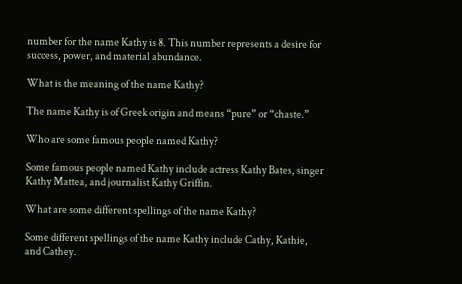number for the name Kathy is 8. This number represents a desire for success, power, and material abundance.

What is the meaning of the name Kathy?

The name Kathy is of Greek origin and means “pure” or “chaste.”

Who are some famous people named Kathy?

Some famous people named Kathy include actress Kathy Bates, singer Kathy Mattea, and journalist Kathy Griffin.

What are some different spellings of the name Kathy?

Some different spellings of the name Kathy include Cathy, Kathie, and Cathey.